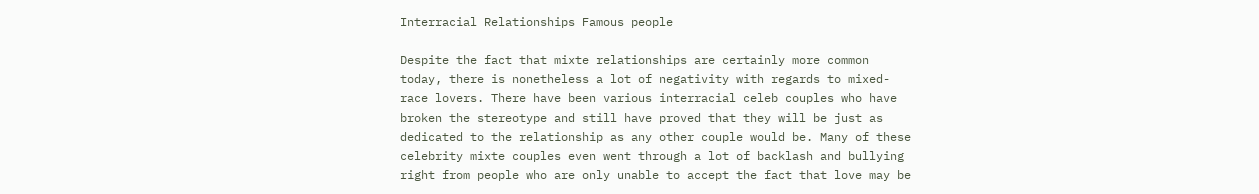Interracial Relationships Famous people

Despite the fact that mixte relationships are certainly more common today, there is nonetheless a lot of negativity with regards to mixed-race lovers. There have been various interracial celeb couples who have broken the stereotype and still have proved that they will be just as dedicated to the relationship as any other couple would be. Many of these celebrity mixte couples even went through a lot of backlash and bullying right from people who are only unable to accept the fact that love may be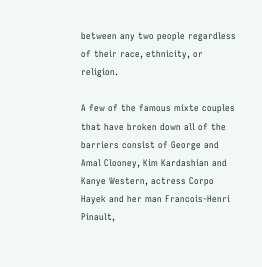between any two people regardless of their race, ethnicity, or religion.

A few of the famous mixte couples that have broken down all of the barriers consist of George and Amal Clooney, Kim Kardashian and Kanye Western, actress Corpo Hayek and her man Francois-Henri Pinault,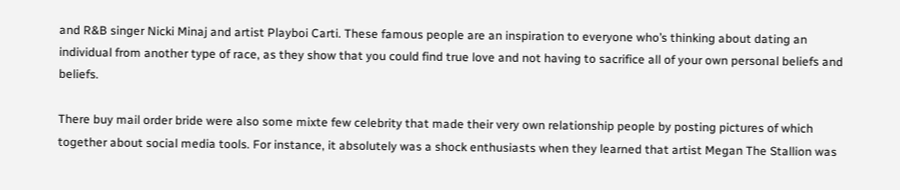and R&B singer Nicki Minaj and artist Playboi Carti. These famous people are an inspiration to everyone who’s thinking about dating an individual from another type of race, as they show that you could find true love and not having to sacrifice all of your own personal beliefs and beliefs.

There buy mail order bride were also some mixte few celebrity that made their very own relationship people by posting pictures of which together about social media tools. For instance, it absolutely was a shock enthusiasts when they learned that artist Megan The Stallion was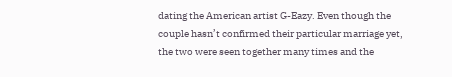dating the American artist G-Eazy. Even though the couple hasn’t confirmed their particular marriage yet, the two were seen together many times and the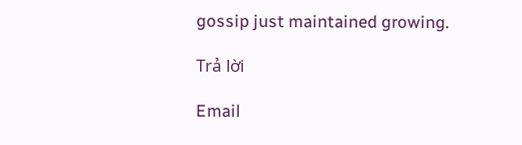gossip just maintained growing.

Trả lời

Email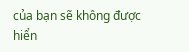của bạn sẽ không được hiển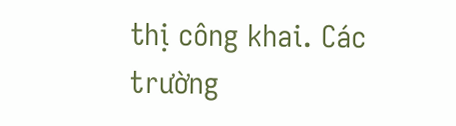thị công khai. Các trường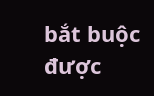bắt buộc được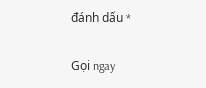đánh dấu *

Gọi ngay